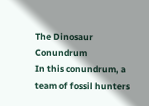The Dinosaur Conundrum
In this conundrum, a team of fossil hunters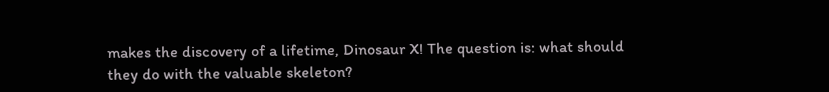makes the discovery of a lifetime, Dinosaur X! The question is: what should they do with the valuable skeleton?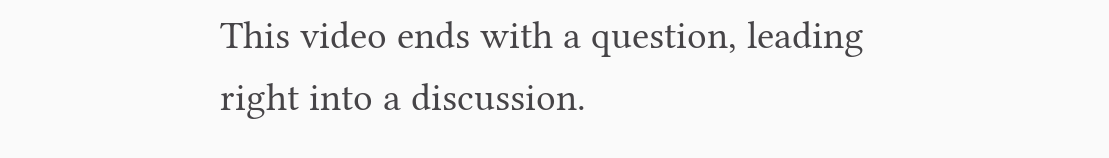This video ends with a question, leading right into a discussion.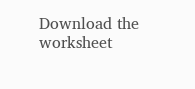Download the worksheet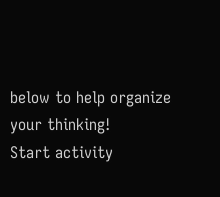below to help organize your thinking!
Start activity